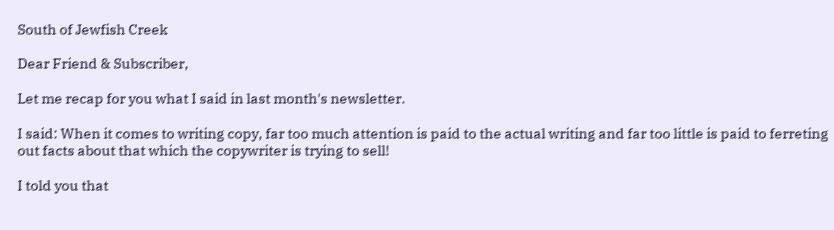South of Jewfish Creek

Dear Friend & Subscriber,

Let me recap for you what I said in last month's newsletter.

I said: When it comes to writing copy, far too much attention is paid to the actual writing and far too little is paid to ferreting out facts about that which the copywriter is trying to sell!

I told you that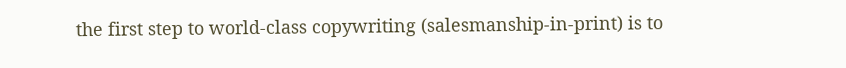the first step to world-class copywriting (salesmanship-in-print) is to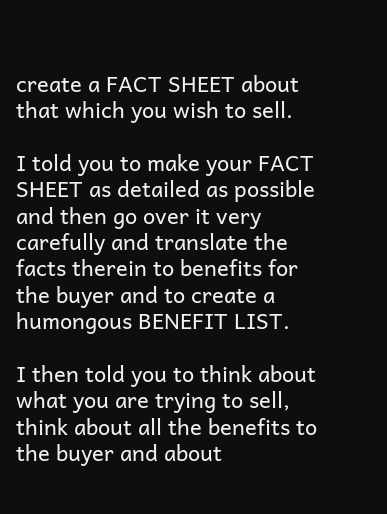create a FACT SHEET about that which you wish to sell.

I told you to make your FACT SHEET as detailed as possible and then go over it very carefully and translate the facts therein to benefits for the buyer and to create a humongous BENEFIT LIST.

I then told you to think about what you are trying to sell, think about all the benefits to the buyer and about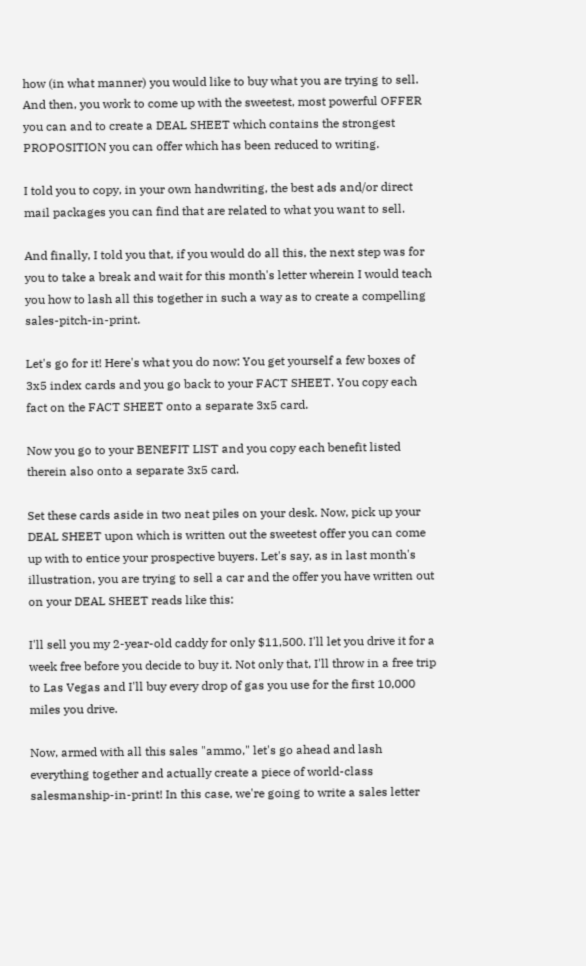how (in what manner) you would like to buy what you are trying to sell. And then, you work to come up with the sweetest, most powerful OFFER you can and to create a DEAL SHEET which contains the strongest PROPOSITION you can offer which has been reduced to writing.

I told you to copy, in your own handwriting, the best ads and/or direct mail packages you can find that are related to what you want to sell.

And finally, I told you that, if you would do all this, the next step was for you to take a break and wait for this month's letter wherein I would teach you how to lash all this together in such a way as to create a compelling sales-pitch-in-print.

Let's go for it! Here's what you do now: You get yourself a few boxes of 3x5 index cards and you go back to your FACT SHEET. You copy each fact on the FACT SHEET onto a separate 3x5 card.

Now you go to your BENEFIT LIST and you copy each benefit listed therein also onto a separate 3x5 card.

Set these cards aside in two neat piles on your desk. Now, pick up your DEAL SHEET upon which is written out the sweetest offer you can come up with to entice your prospective buyers. Let's say, as in last month's illustration, you are trying to sell a car and the offer you have written out on your DEAL SHEET reads like this:

I'll sell you my 2-year-old caddy for only $11,500. I'll let you drive it for a week free before you decide to buy it. Not only that, I'll throw in a free trip to Las Vegas and I'll buy every drop of gas you use for the first 10,000 miles you drive.

Now, armed with all this sales "ammo," let's go ahead and lash everything together and actually create a piece of world-class salesmanship-in-print! In this case, we're going to write a sales letter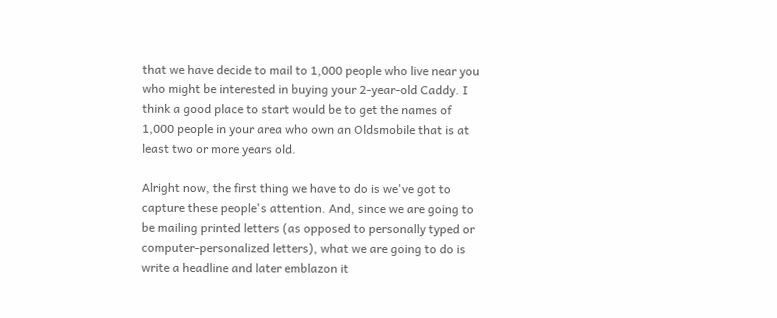that we have decide to mail to 1,000 people who live near you who might be interested in buying your 2-year-old Caddy. I think a good place to start would be to get the names of 1,000 people in your area who own an Oldsmobile that is at least two or more years old.

Alright now, the first thing we have to do is we've got to capture these people's attention. And, since we are going to be mailing printed letters (as opposed to personally typed or computer-personalized letters), what we are going to do is write a headline and later emblazon it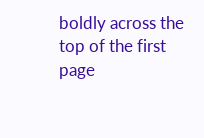boldly across the top of the first page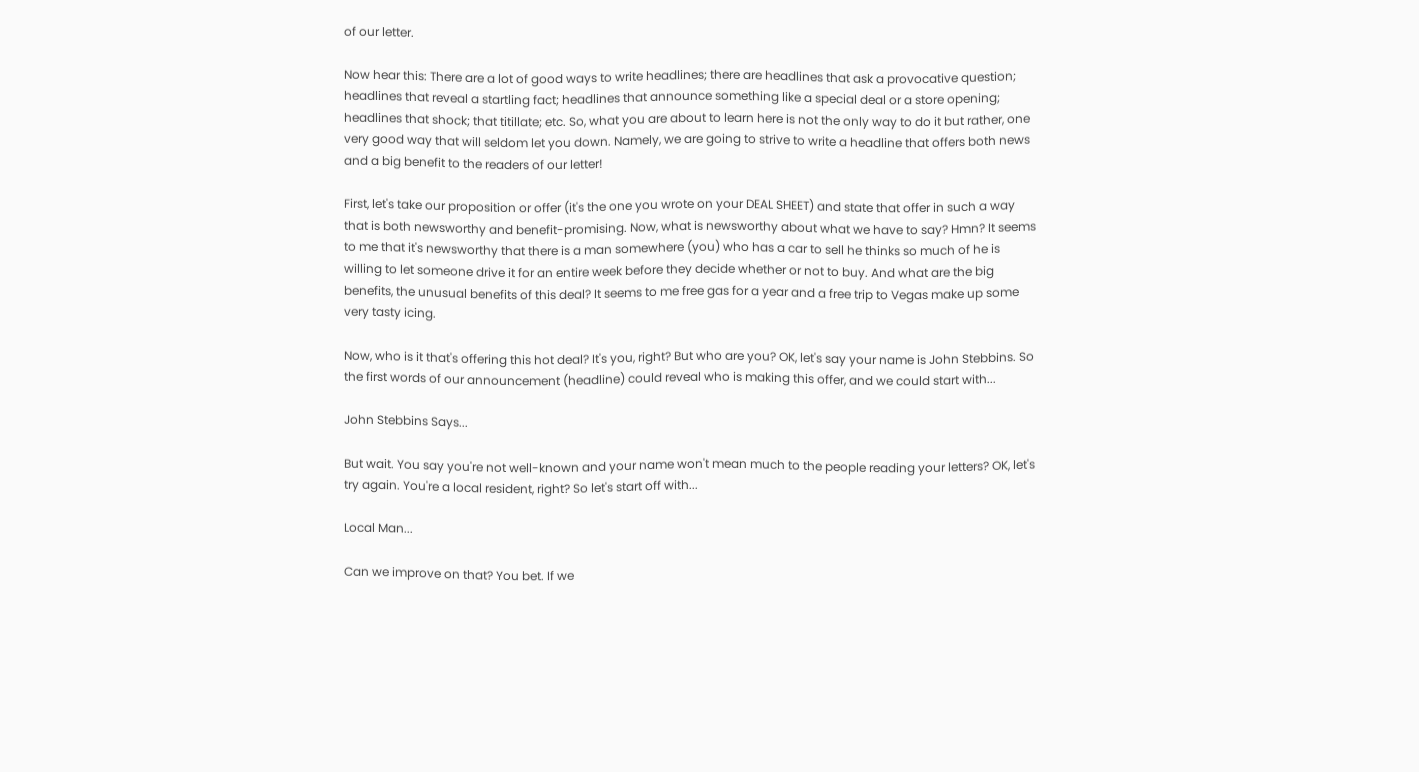of our letter.

Now hear this: There are a lot of good ways to write headlines; there are headlines that ask a provocative question; headlines that reveal a startling fact; headlines that announce something like a special deal or a store opening; headlines that shock; that titillate; etc. So, what you are about to learn here is not the only way to do it but rather, one very good way that will seldom let you down. Namely, we are going to strive to write a headline that offers both news and a big benefit to the readers of our letter!

First, let's take our proposition or offer (it's the one you wrote on your DEAL SHEET) and state that offer in such a way that is both newsworthy and benefit-promising. Now, what is newsworthy about what we have to say? Hmn? It seems to me that it's newsworthy that there is a man somewhere (you) who has a car to sell he thinks so much of he is willing to let someone drive it for an entire week before they decide whether or not to buy. And what are the big benefits, the unusual benefits of this deal? It seems to me free gas for a year and a free trip to Vegas make up some very tasty icing.

Now, who is it that's offering this hot deal? It's you, right? But who are you? OK, let's say your name is John Stebbins. So the first words of our announcement (headline) could reveal who is making this offer, and we could start with...

John Stebbins Says...

But wait. You say you're not well-known and your name won't mean much to the people reading your letters? OK, let's try again. You're a local resident, right? So let's start off with...

Local Man...

Can we improve on that? You bet. If we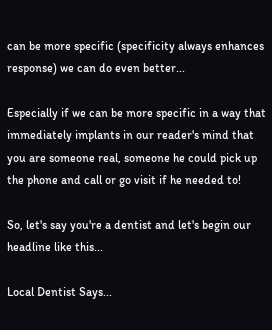can be more specific (specificity always enhances response) we can do even better...

Especially if we can be more specific in a way that immediately implants in our reader's mind that you are someone real, someone he could pick up the phone and call or go visit if he needed to!

So, let's say you're a dentist and let's begin our headline like this...

Local Dentist Says...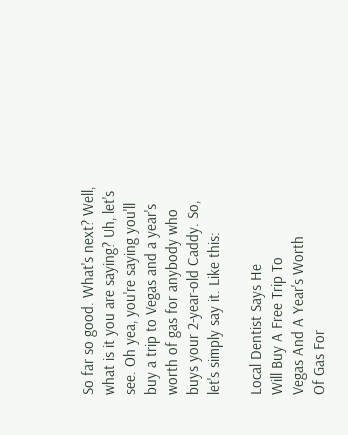So far so good. What's next? Well, what is it you are saying? Uh, let's see. Oh yea, you're saying you'll buy a trip to Vegas and a year's worth of gas for anybody who buys your 2-year-old Caddy. So, let's simply say it. Like this:

Local Dentist Says He
Will Buy A Free Trip To
Vegas And A Year's Worth
Of Gas For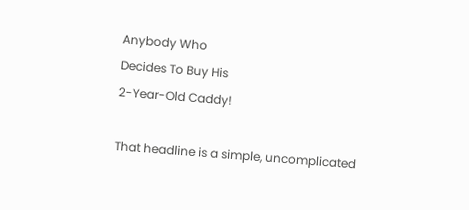Anybody Who
Decides To Buy His
2-Year-Old Caddy!

That headline is a simple, uncomplicated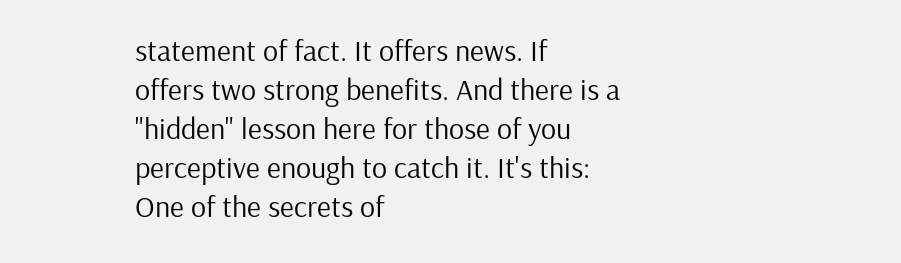statement of fact. It offers news. If offers two strong benefits. And there is a "hidden" lesson here for those of you perceptive enough to catch it. It's this: One of the secrets of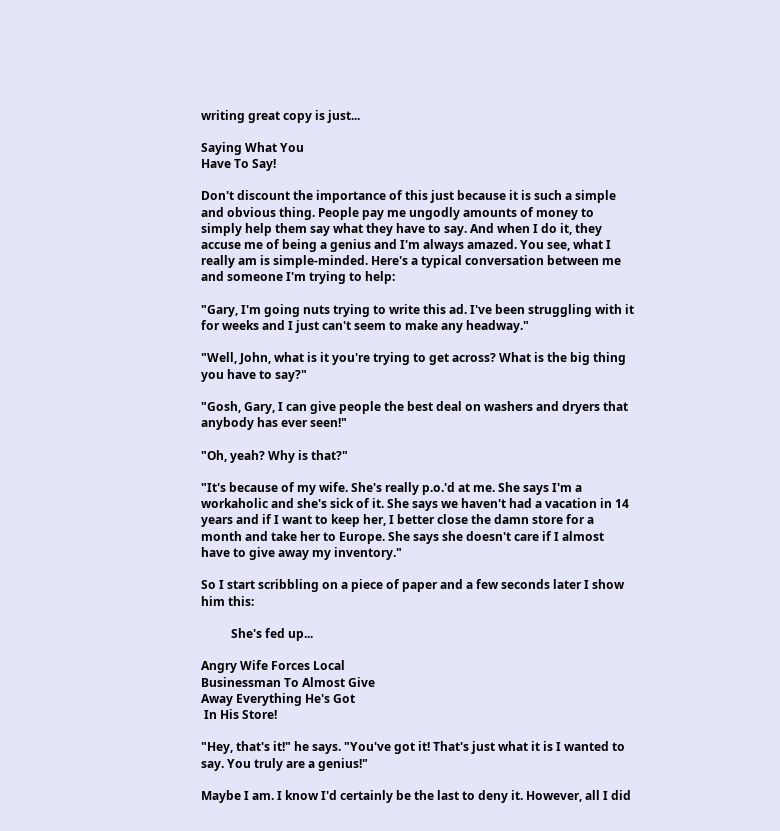writing great copy is just...

Saying What You
Have To Say!

Don't discount the importance of this just because it is such a simple and obvious thing. People pay me ungodly amounts of money to simply help them say what they have to say. And when I do it, they accuse me of being a genius and I'm always amazed. You see, what I really am is simple-minded. Here's a typical conversation between me and someone I'm trying to help:

"Gary, I'm going nuts trying to write this ad. I've been struggling with it for weeks and I just can't seem to make any headway."

"Well, John, what is it you're trying to get across? What is the big thing you have to say?"

"Gosh, Gary, I can give people the best deal on washers and dryers that anybody has ever seen!"

"Oh, yeah? Why is that?"

"It's because of my wife. She's really p.o.'d at me. She says I'm a workaholic and she's sick of it. She says we haven't had a vacation in 14 years and if I want to keep her, I better close the damn store for a month and take her to Europe. She says she doesn't care if I almost have to give away my inventory."

So I start scribbling on a piece of paper and a few seconds later I show him this:

          She's fed up...

Angry Wife Forces Local
Businessman To Almost Give
Away Everything He's Got
 In His Store!

"Hey, that's it!" he says. "You've got it! That's just what it is I wanted to say. You truly are a genius!"

Maybe I am. I know I'd certainly be the last to deny it. However, all I did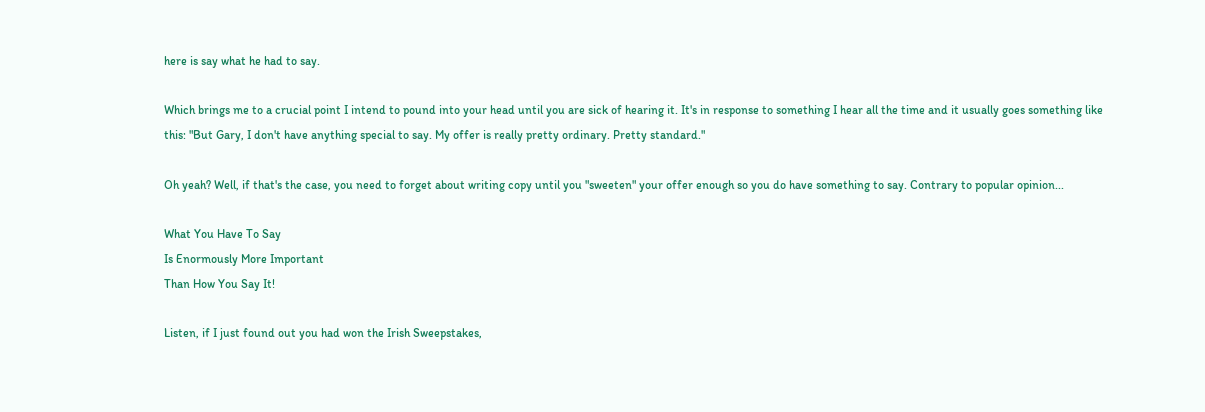here is say what he had to say.

Which brings me to a crucial point I intend to pound into your head until you are sick of hearing it. It's in response to something I hear all the time and it usually goes something like this: "But Gary, I don't have anything special to say. My offer is really pretty ordinary. Pretty standard."

Oh yeah? Well, if that's the case, you need to forget about writing copy until you "sweeten" your offer enough so you do have something to say. Contrary to popular opinion...

What You Have To Say
Is Enormously More Important
Than How You Say It!

Listen, if I just found out you had won the Irish Sweepstakes,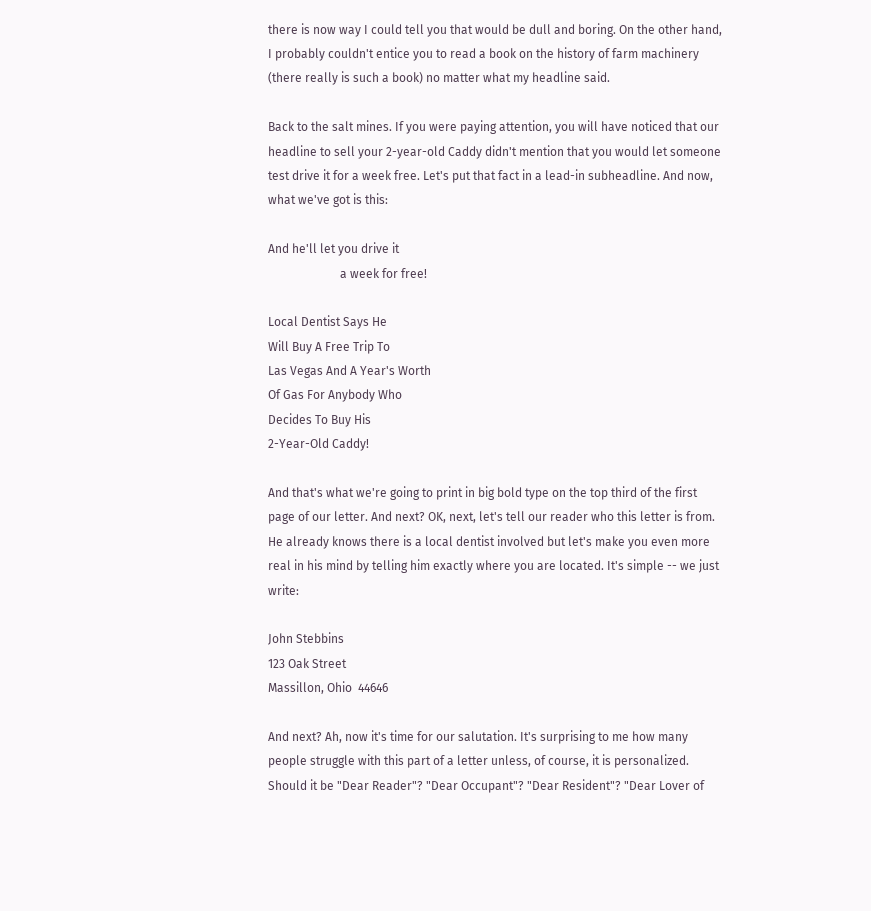there is now way I could tell you that would be dull and boring. On the other hand, I probably couldn't entice you to read a book on the history of farm machinery (there really is such a book) no matter what my headline said.

Back to the salt mines. If you were paying attention, you will have noticed that our headline to sell your 2-year-old Caddy didn't mention that you would let someone test drive it for a week free. Let's put that fact in a lead-in subheadline. And now, what we've got is this:

And he'll let you drive it
                        a week for free!

Local Dentist Says He
Will Buy A Free Trip To
Las Vegas And A Year's Worth
Of Gas For Anybody Who
Decides To Buy His
2-Year-Old Caddy!

And that's what we're going to print in big bold type on the top third of the first page of our letter. And next? OK, next, let's tell our reader who this letter is from. He already knows there is a local dentist involved but let's make you even more real in his mind by telling him exactly where you are located. It's simple -- we just write:

John Stebbins
123 Oak Street
Massillon, Ohio  44646

And next? Ah, now it's time for our salutation. It's surprising to me how many people struggle with this part of a letter unless, of course, it is personalized. Should it be "Dear Reader"? "Dear Occupant"? "Dear Resident"? "Dear Lover of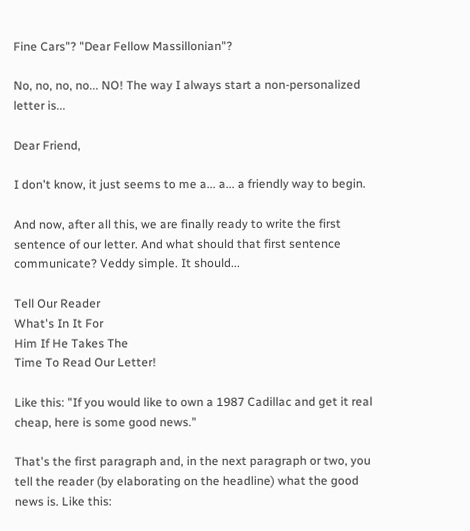Fine Cars"? "Dear Fellow Massillonian"?

No, no, no, no... NO! The way I always start a non-personalized letter is...

Dear Friend,

I don't know, it just seems to me a... a... a friendly way to begin.

And now, after all this, we are finally ready to write the first sentence of our letter. And what should that first sentence communicate? Veddy simple. It should...

Tell Our Reader
What's In It For
Him If He Takes The
Time To Read Our Letter!

Like this: "If you would like to own a 1987 Cadillac and get it real cheap, here is some good news."

That's the first paragraph and, in the next paragraph or two, you tell the reader (by elaborating on the headline) what the good news is. Like this: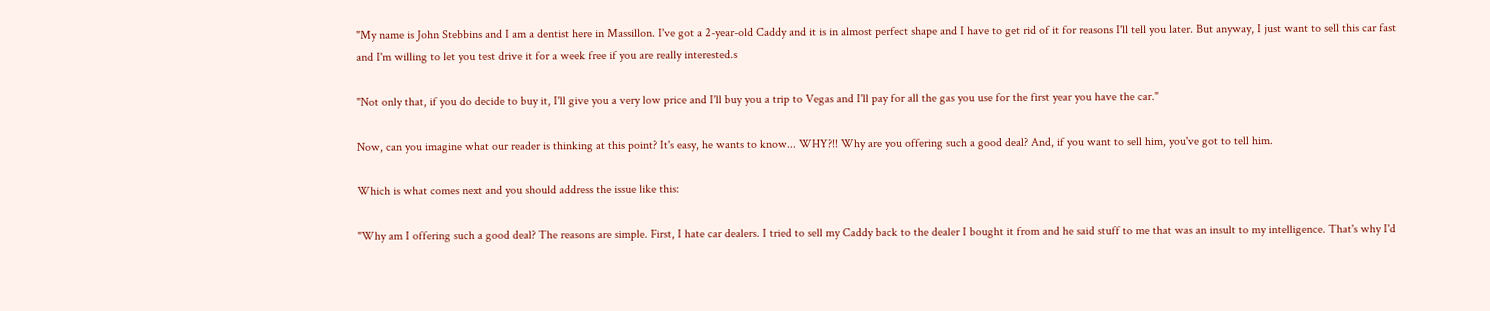"My name is John Stebbins and I am a dentist here in Massillon. I've got a 2-year-old Caddy and it is in almost perfect shape and I have to get rid of it for reasons I'll tell you later. But anyway, I just want to sell this car fast and I'm willing to let you test drive it for a week free if you are really interested.s

"Not only that, if you do decide to buy it, I'll give you a very low price and I'll buy you a trip to Vegas and I'll pay for all the gas you use for the first year you have the car."

Now, can you imagine what our reader is thinking at this point? It's easy, he wants to know... WHY?!! Why are you offering such a good deal? And, if you want to sell him, you've got to tell him.

Which is what comes next and you should address the issue like this:

"Why am I offering such a good deal? The reasons are simple. First, I hate car dealers. I tried to sell my Caddy back to the dealer I bought it from and he said stuff to me that was an insult to my intelligence. That's why I'd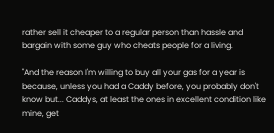rather sell it cheaper to a regular person than hassle and bargain with some guy who cheats people for a living.

"And the reason I'm willing to buy all your gas for a year is because, unless you had a Caddy before, you probably don't know but... Caddys, at least the ones in excellent condition like mine, get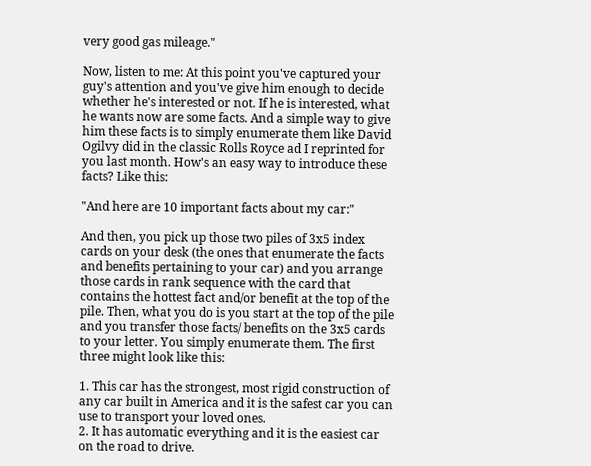very good gas mileage."

Now, listen to me: At this point you've captured your guy's attention and you've give him enough to decide whether he's interested or not. If he is interested, what he wants now are some facts. And a simple way to give him these facts is to simply enumerate them like David Ogilvy did in the classic Rolls Royce ad I reprinted for you last month. How's an easy way to introduce these facts? Like this:

"And here are 10 important facts about my car:"

And then, you pick up those two piles of 3x5 index cards on your desk (the ones that enumerate the facts and benefits pertaining to your car) and you arrange those cards in rank sequence with the card that contains the hottest fact and/or benefit at the top of the pile. Then, what you do is you start at the top of the pile and you transfer those facts/ benefits on the 3x5 cards to your letter. You simply enumerate them. The first three might look like this:

1. This car has the strongest, most rigid construction of any car built in America and it is the safest car you can use to transport your loved ones.
2. It has automatic everything and it is the easiest car on the road to drive.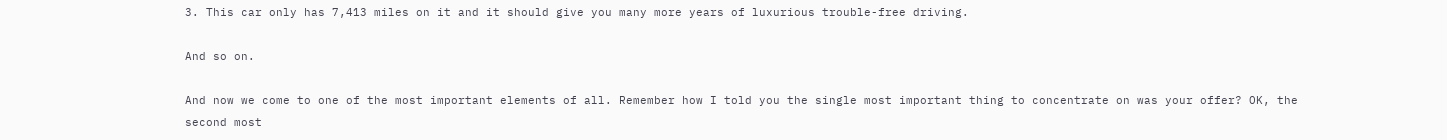3. This car only has 7,413 miles on it and it should give you many more years of luxurious trouble-free driving.

And so on.

And now we come to one of the most important elements of all. Remember how I told you the single most important thing to concentrate on was your offer? OK, the second most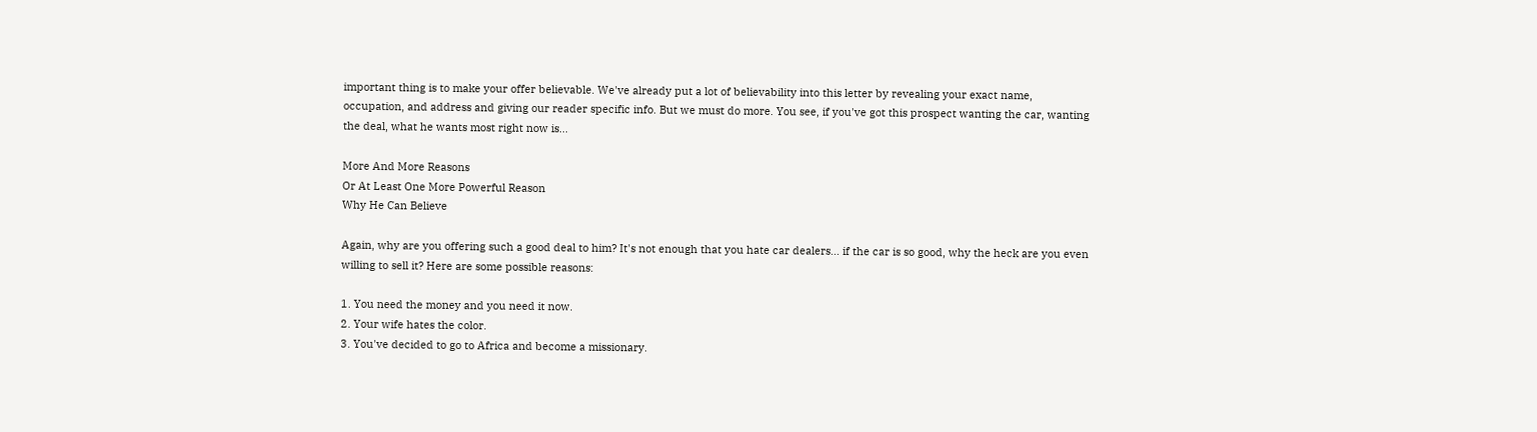important thing is to make your offer believable. We've already put a lot of believability into this letter by revealing your exact name, occupation, and address and giving our reader specific info. But we must do more. You see, if you've got this prospect wanting the car, wanting the deal, what he wants most right now is...

More And More Reasons
Or At Least One More Powerful Reason
Why He Can Believe

Again, why are you offering such a good deal to him? It's not enough that you hate car dealers... if the car is so good, why the heck are you even willing to sell it? Here are some possible reasons:

1. You need the money and you need it now.
2. Your wife hates the color.
3. You've decided to go to Africa and become a missionary.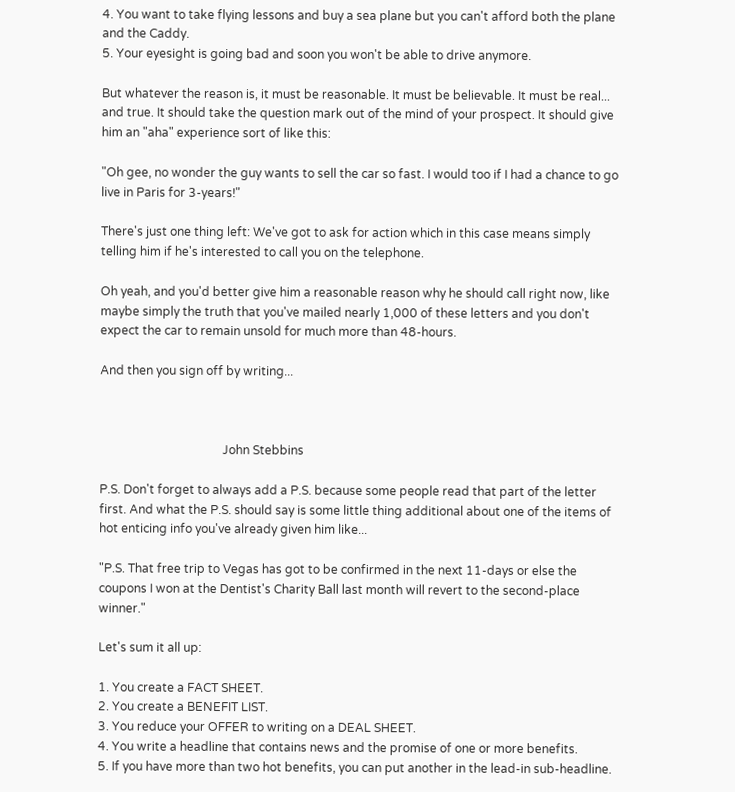4. You want to take flying lessons and buy a sea plane but you can't afford both the plane and the Caddy.
5. Your eyesight is going bad and soon you won't be able to drive anymore.

But whatever the reason is, it must be reasonable. It must be believable. It must be real... and true. It should take the question mark out of the mind of your prospect. It should give him an "aha" experience sort of like this:

"Oh gee, no wonder the guy wants to sell the car so fast. I would too if I had a chance to go live in Paris for 3-years!"

There's just one thing left: We've got to ask for action which in this case means simply telling him if he's interested to call you on the telephone.

Oh yeah, and you'd better give him a reasonable reason why he should call right now, like maybe simply the truth that you've mailed nearly 1,000 of these letters and you don't expect the car to remain unsold for much more than 48-hours.

And then you sign off by writing...



                                         John Stebbins

P.S. Don't forget to always add a P.S. because some people read that part of the letter first. And what the P.S. should say is some little thing additional about one of the items of hot enticing info you've already given him like...

"P.S. That free trip to Vegas has got to be confirmed in the next 11-days or else the coupons I won at the Dentist's Charity Ball last month will revert to the second-place winner."

Let's sum it all up:

1. You create a FACT SHEET.
2. You create a BENEFIT LIST.
3. You reduce your OFFER to writing on a DEAL SHEET.
4. You write a headline that contains news and the promise of one or more benefits.
5. If you have more than two hot benefits, you can put another in the lead-in sub-headline.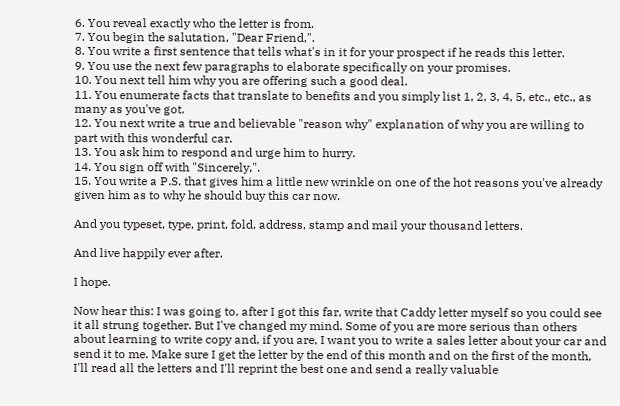6. You reveal exactly who the letter is from.
7. You begin the salutation, "Dear Friend,".
8. You write a first sentence that tells what's in it for your prospect if he reads this letter.
9. You use the next few paragraphs to elaborate specifically on your promises.
10. You next tell him why you are offering such a good deal.
11. You enumerate facts that translate to benefits and you simply list 1, 2, 3, 4, 5, etc., etc., as many as you've got.
12. You next write a true and believable "reason why" explanation of why you are willing to part with this wonderful car.
13. You ask him to respond and urge him to hurry.
14. You sign off with "Sincerely,".
15. You write a P.S. that gives him a little new wrinkle on one of the hot reasons you've already given him as to why he should buy this car now.

And you typeset, type, print, fold, address, stamp and mail your thousand letters.

And live happily ever after.

I hope.

Now hear this: I was going to, after I got this far, write that Caddy letter myself so you could see it all strung together. But I've changed my mind. Some of you are more serious than others about learning to write copy and, if you are, I want you to write a sales letter about your car and send it to me. Make sure I get the letter by the end of this month and on the first of the month, I'll read all the letters and I'll reprint the best one and send a really valuable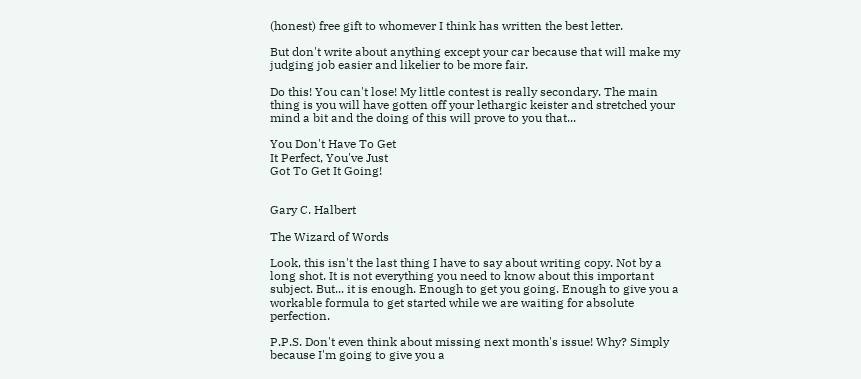(honest) free gift to whomever I think has written the best letter.

But don't write about anything except your car because that will make my judging job easier and likelier to be more fair.

Do this! You can't lose! My little contest is really secondary. The main thing is you will have gotten off your lethargic keister and stretched your mind a bit and the doing of this will prove to you that...

You Don't Have To Get
It Perfect, You've Just
Got To Get It Going!


Gary C. Halbert

The Wizard of Words

Look, this isn't the last thing I have to say about writing copy. Not by a long shot. It is not everything you need to know about this important subject. But... it is enough. Enough to get you going. Enough to give you a workable formula to get started while we are waiting for absolute perfection.

P.P.S. Don't even think about missing next month's issue! Why? Simply because I'm going to give you a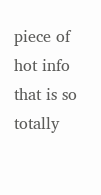piece of hot info that is so totally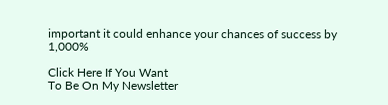important it could enhance your chances of success by 1,000%

Click Here If You Want
To Be On My Newsletter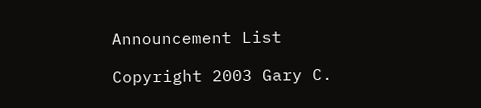Announcement List

Copyright 2003 Gary C.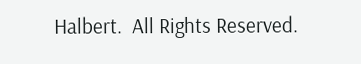Halbert.  All Rights Reserved.